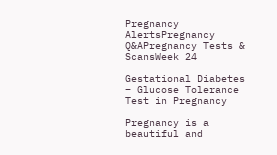Pregnancy AlertsPregnancy Q&APregnancy Tests & ScansWeek 24

Gestational Diabetes – Glucose Tolerance Test in Pregnancy

Pregnancy is a beautiful and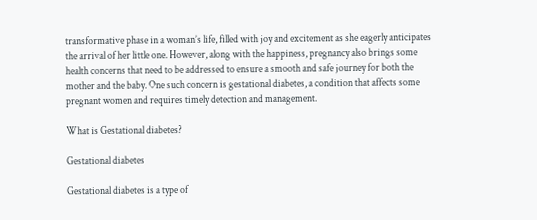transformative phase in a woman’s life, filled with joy and excitement as she eagerly anticipates the arrival of her little one. However, along with the happiness, pregnancy also brings some health concerns that need to be addressed to ensure a smooth and safe journey for both the mother and the baby. One such concern is gestational diabetes, a condition that affects some pregnant women and requires timely detection and management.

What is Gestational diabetes?

Gestational diabetes

Gestational diabetes is a type of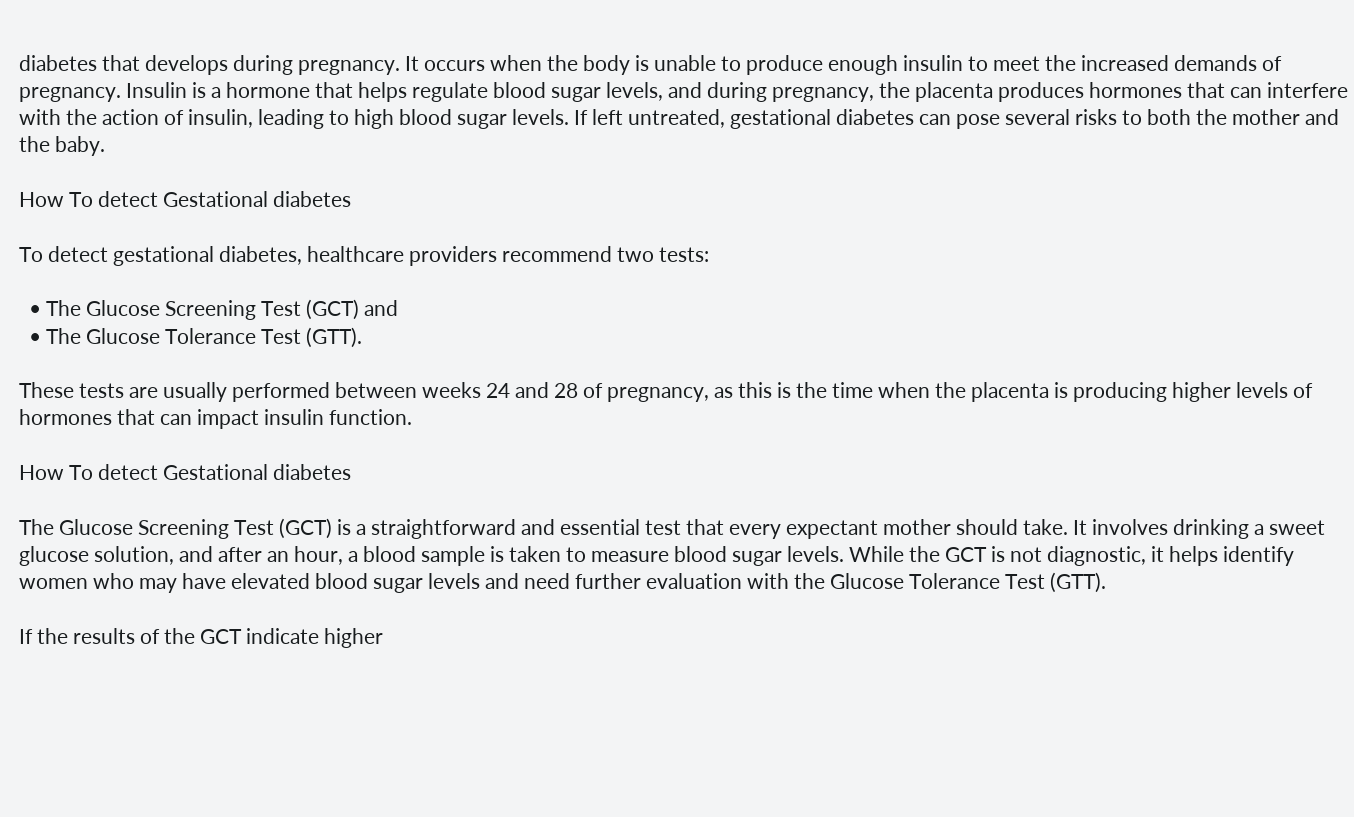diabetes that develops during pregnancy. It occurs when the body is unable to produce enough insulin to meet the increased demands of pregnancy. Insulin is a hormone that helps regulate blood sugar levels, and during pregnancy, the placenta produces hormones that can interfere with the action of insulin, leading to high blood sugar levels. If left untreated, gestational diabetes can pose several risks to both the mother and the baby.

How To detect Gestational diabetes

To detect gestational diabetes, healthcare providers recommend two tests:

  • The Glucose Screening Test (GCT) and
  • The Glucose Tolerance Test (GTT).

These tests are usually performed between weeks 24 and 28 of pregnancy, as this is the time when the placenta is producing higher levels of hormones that can impact insulin function.

How To detect Gestational diabetes

The Glucose Screening Test (GCT) is a straightforward and essential test that every expectant mother should take. It involves drinking a sweet glucose solution, and after an hour, a blood sample is taken to measure blood sugar levels. While the GCT is not diagnostic, it helps identify women who may have elevated blood sugar levels and need further evaluation with the Glucose Tolerance Test (GTT).

If the results of the GCT indicate higher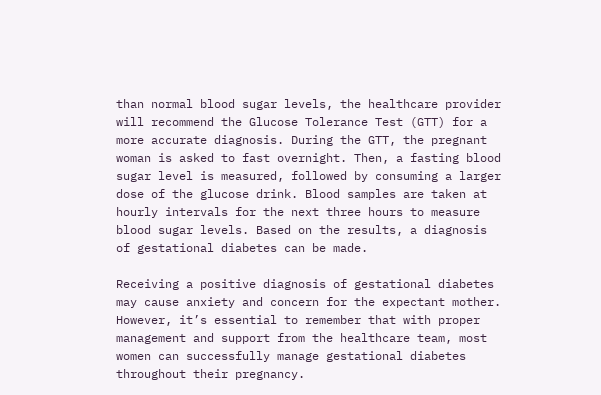than normal blood sugar levels, the healthcare provider will recommend the Glucose Tolerance Test (GTT) for a more accurate diagnosis. During the GTT, the pregnant woman is asked to fast overnight. Then, a fasting blood sugar level is measured, followed by consuming a larger dose of the glucose drink. Blood samples are taken at hourly intervals for the next three hours to measure blood sugar levels. Based on the results, a diagnosis of gestational diabetes can be made.

Receiving a positive diagnosis of gestational diabetes may cause anxiety and concern for the expectant mother. However, it’s essential to remember that with proper management and support from the healthcare team, most women can successfully manage gestational diabetes throughout their pregnancy.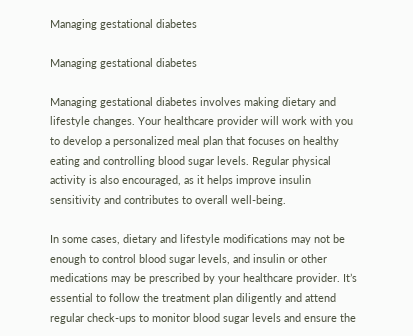Managing gestational diabetes

Managing gestational diabetes

Managing gestational diabetes involves making dietary and lifestyle changes. Your healthcare provider will work with you to develop a personalized meal plan that focuses on healthy eating and controlling blood sugar levels. Regular physical activity is also encouraged, as it helps improve insulin sensitivity and contributes to overall well-being.

In some cases, dietary and lifestyle modifications may not be enough to control blood sugar levels, and insulin or other medications may be prescribed by your healthcare provider. It’s essential to follow the treatment plan diligently and attend regular check-ups to monitor blood sugar levels and ensure the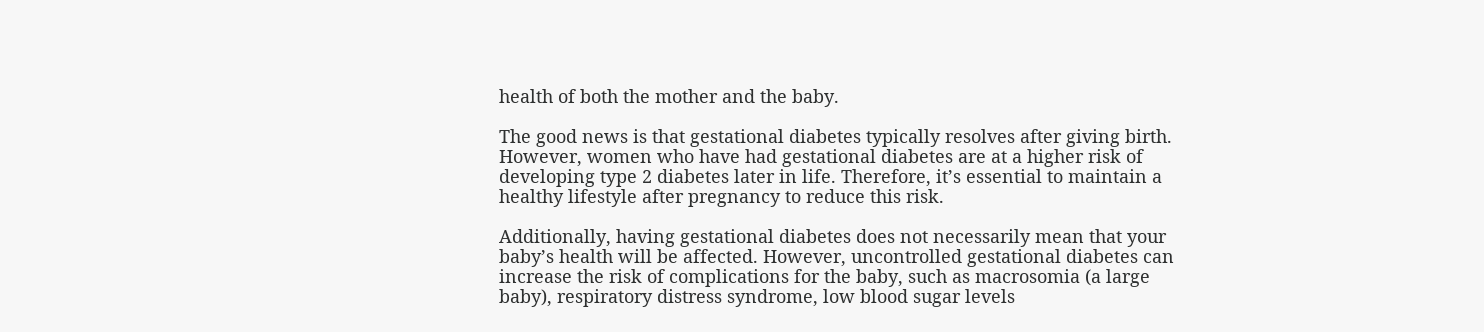health of both the mother and the baby.

The good news is that gestational diabetes typically resolves after giving birth. However, women who have had gestational diabetes are at a higher risk of developing type 2 diabetes later in life. Therefore, it’s essential to maintain a healthy lifestyle after pregnancy to reduce this risk.

Additionally, having gestational diabetes does not necessarily mean that your baby’s health will be affected. However, uncontrolled gestational diabetes can increase the risk of complications for the baby, such as macrosomia (a large baby), respiratory distress syndrome, low blood sugar levels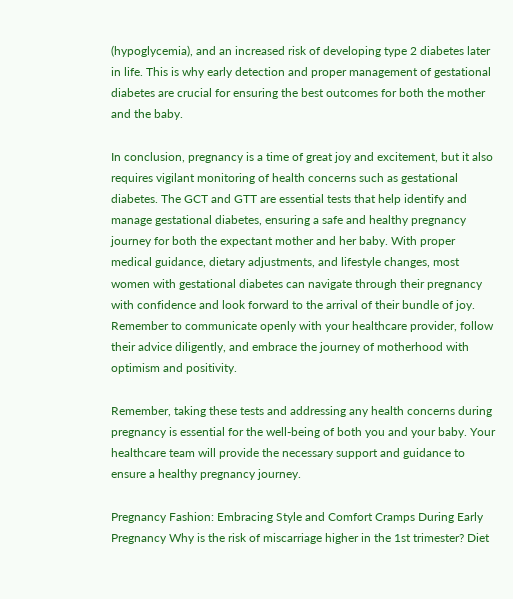(hypoglycemia), and an increased risk of developing type 2 diabetes later in life. This is why early detection and proper management of gestational diabetes are crucial for ensuring the best outcomes for both the mother and the baby.

In conclusion, pregnancy is a time of great joy and excitement, but it also requires vigilant monitoring of health concerns such as gestational diabetes. The GCT and GTT are essential tests that help identify and manage gestational diabetes, ensuring a safe and healthy pregnancy journey for both the expectant mother and her baby. With proper medical guidance, dietary adjustments, and lifestyle changes, most women with gestational diabetes can navigate through their pregnancy with confidence and look forward to the arrival of their bundle of joy. Remember to communicate openly with your healthcare provider, follow their advice diligently, and embrace the journey of motherhood with optimism and positivity.

Remember, taking these tests and addressing any health concerns during pregnancy is essential for the well-being of both you and your baby. Your healthcare team will provide the necessary support and guidance to ensure a healthy pregnancy journey.

Pregnancy Fashion: Embracing Style and Comfort Cramps During Early Pregnancy Why is the risk of miscarriage higher in the 1st trimester? Diet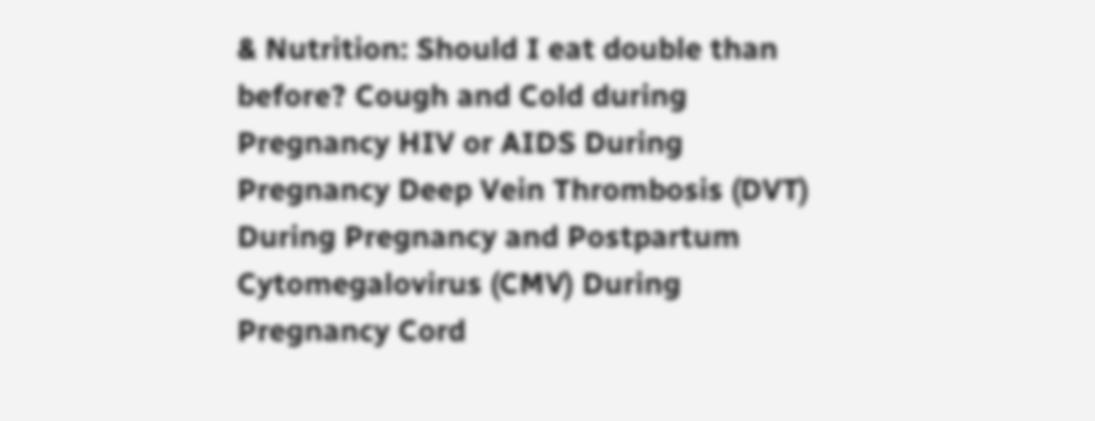& Nutrition: Should I eat double than before? Cough and Cold during Pregnancy HIV or AIDS During Pregnancy Deep Vein Thrombosis (DVT) During Pregnancy and Postpartum Cytomegalovirus (CMV) During Pregnancy Cord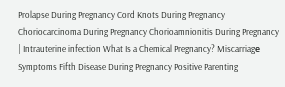Prolapse During Pregnancy Cord Knots During Pregnancy Choriocarcinoma During Pregnancy Chorioamnionitis During Pregnancy | Intrauterine infection What Is a Chemical Pregnancy? Miscarriagе Symptoms Fifth Disease During Pregnancy Positive Parenting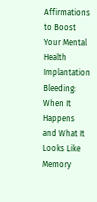Affirmations to Boost Your Mental Health Implantation Bleeding: When It Happens and What It Looks Like Memory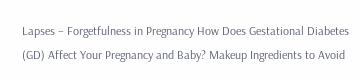Lapses – Forgetfulness in Pregnancy How Does Gestational Diabetes (GD) Affect Your Pregnancy and Baby? Makeup Ingredients to Avoid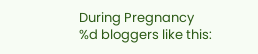During Pregnancy
%d bloggers like this: